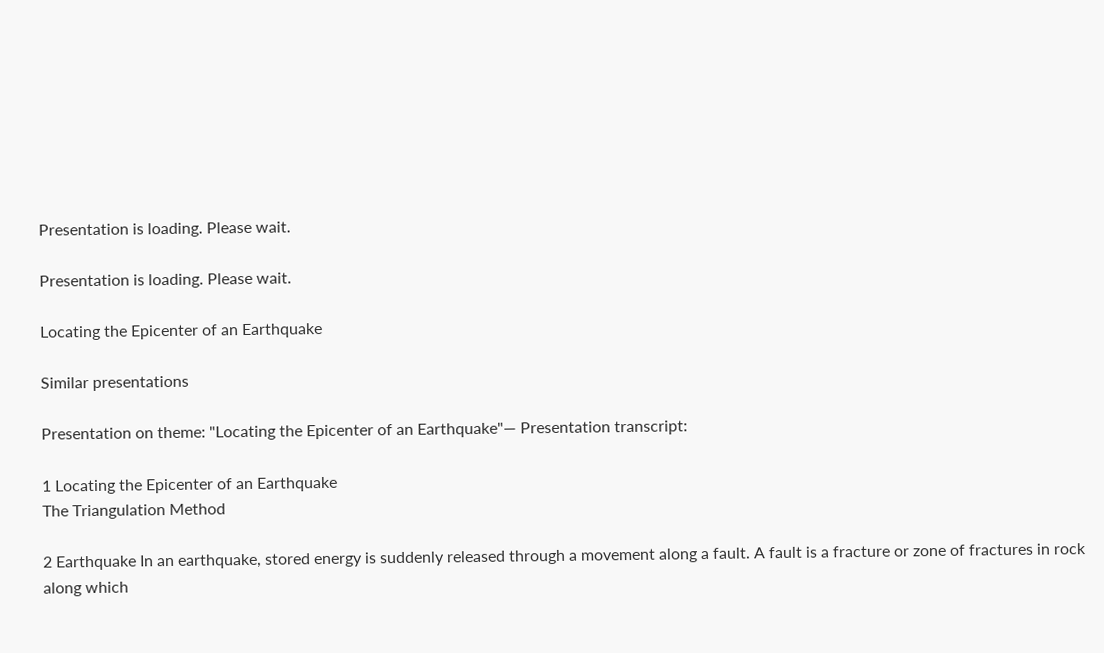Presentation is loading. Please wait.

Presentation is loading. Please wait.

Locating the Epicenter of an Earthquake

Similar presentations

Presentation on theme: "Locating the Epicenter of an Earthquake"— Presentation transcript:

1 Locating the Epicenter of an Earthquake
The Triangulation Method

2 Earthquake In an earthquake, stored energy is suddenly released through a movement along a fault. A fault is a fracture or zone of fractures in rock along which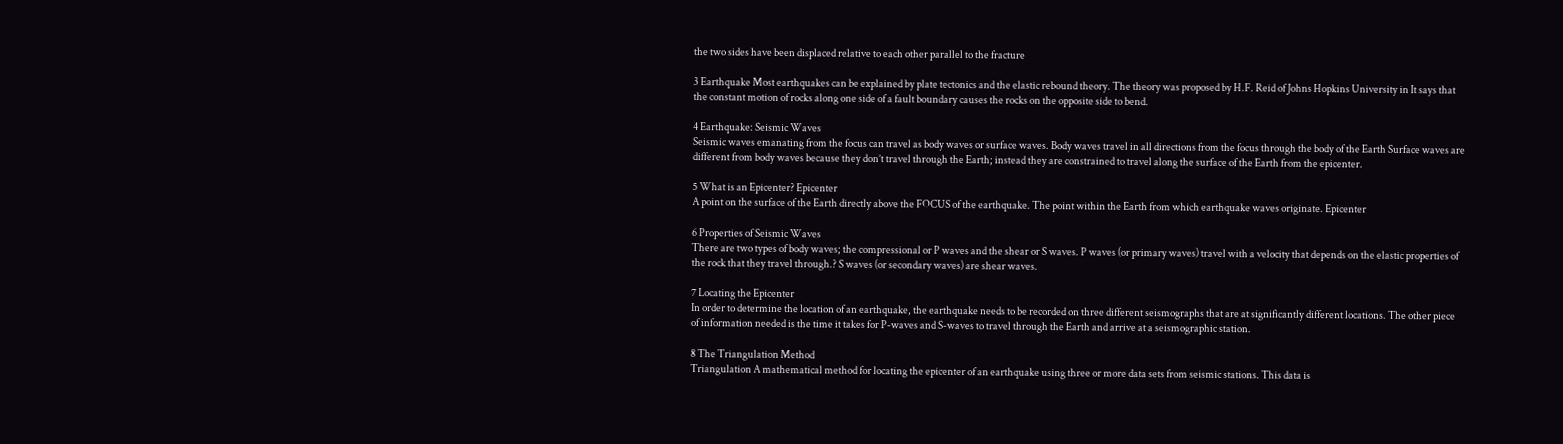the two sides have been displaced relative to each other parallel to the fracture

3 Earthquake Most earthquakes can be explained by plate tectonics and the elastic rebound theory. The theory was proposed by H.F. Reid of Johns Hopkins University in It says that the constant motion of rocks along one side of a fault boundary causes the rocks on the opposite side to bend.

4 Earthquake: Seismic Waves
Seismic waves emanating from the focus can travel as body waves or surface waves. Body waves travel in all directions from the focus through the body of the Earth Surface waves are different from body waves because they don’t travel through the Earth; instead they are constrained to travel along the surface of the Earth from the epicenter.

5 What is an Epicenter? Epicenter
A point on the surface of the Earth directly above the FOCUS of the earthquake. The point within the Earth from which earthquake waves originate. Epicenter

6 Properties of Seismic Waves
There are two types of body waves; the compressional or P waves and the shear or S waves. P waves (or primary waves) travel with a velocity that depends on the elastic properties of the rock that they travel through.? S waves (or secondary waves) are shear waves.

7 Locating the Epicenter
In order to determine the location of an earthquake, the earthquake needs to be recorded on three different seismographs that are at significantly different locations. The other piece of information needed is the time it takes for P-waves and S-waves to travel through the Earth and arrive at a seismographic station.

8 The Triangulation Method
Triangulation A mathematical method for locating the epicenter of an earthquake using three or more data sets from seismic stations. This data is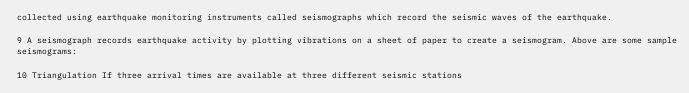collected using earthquake monitoring instruments called seismographs which record the seismic waves of the earthquake.

9 A seismograph records earthquake activity by plotting vibrations on a sheet of paper to create a seismogram. Above are some sample seismograms:

10 Triangulation If three arrival times are available at three different seismic stations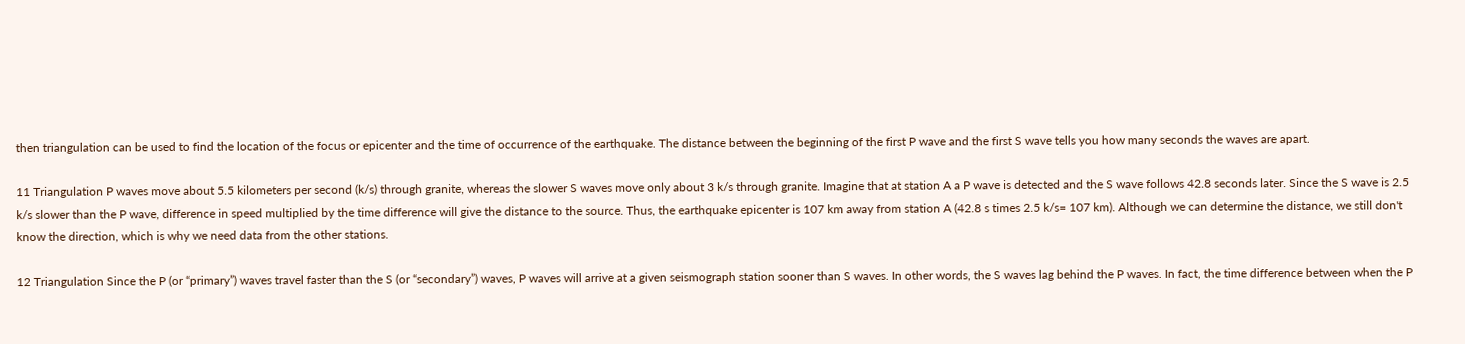then triangulation can be used to find the location of the focus or epicenter and the time of occurrence of the earthquake. The distance between the beginning of the first P wave and the first S wave tells you how many seconds the waves are apart.

11 Triangulation P waves move about 5.5 kilometers per second (k/s) through granite, whereas the slower S waves move only about 3 k/s through granite. Imagine that at station A a P wave is detected and the S wave follows 42.8 seconds later. Since the S wave is 2.5 k/s slower than the P wave, difference in speed multiplied by the time difference will give the distance to the source. Thus, the earthquake epicenter is 107 km away from station A (42.8 s times 2.5 k/s= 107 km). Although we can determine the distance, we still don't know the direction, which is why we need data from the other stations.

12 Triangulation Since the P (or “primary”) waves travel faster than the S (or “secondary”) waves, P waves will arrive at a given seismograph station sooner than S waves. In other words, the S waves lag behind the P waves. In fact, the time difference between when the P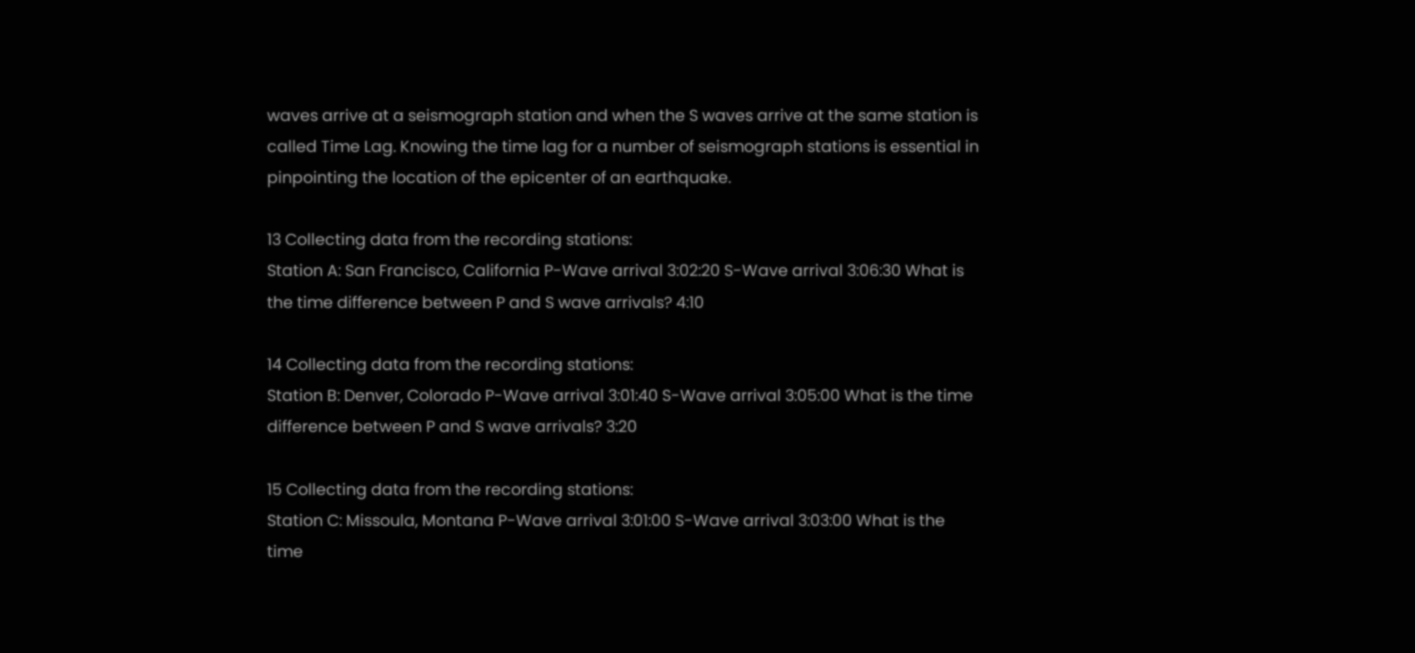waves arrive at a seismograph station and when the S waves arrive at the same station is called Time Lag. Knowing the time lag for a number of seismograph stations is essential in pinpointing the location of the epicenter of an earthquake.

13 Collecting data from the recording stations:
Station A: San Francisco, California P-Wave arrival 3:02:20 S-Wave arrival 3:06:30 What is the time difference between P and S wave arrivals? 4:10

14 Collecting data from the recording stations:
Station B: Denver, Colorado P-Wave arrival 3:01:40 S-Wave arrival 3:05:00 What is the time difference between P and S wave arrivals? 3:20

15 Collecting data from the recording stations:
Station C: Missoula, Montana P-Wave arrival 3:01:00 S-Wave arrival 3:03:00 What is the time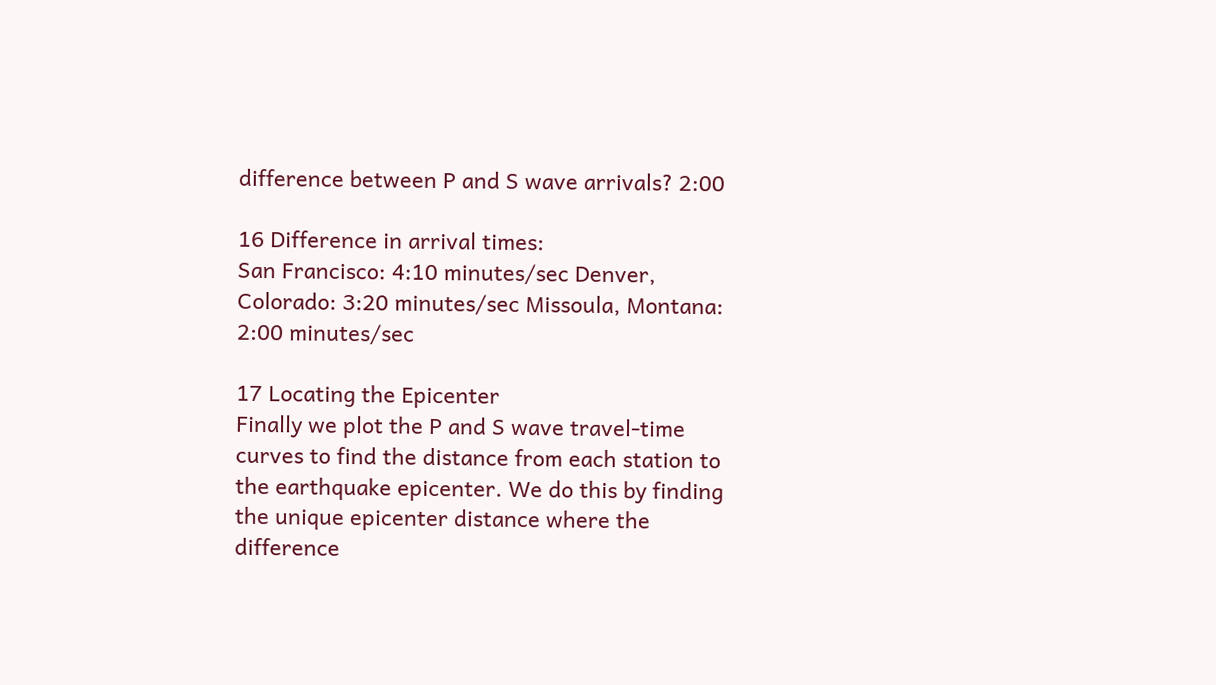difference between P and S wave arrivals? 2:00

16 Difference in arrival times:
San Francisco: 4:10 minutes/sec Denver, Colorado: 3:20 minutes/sec Missoula, Montana: 2:00 minutes/sec

17 Locating the Epicenter
Finally we plot the P and S wave travel-time curves to find the distance from each station to the earthquake epicenter. We do this by finding the unique epicenter distance where the difference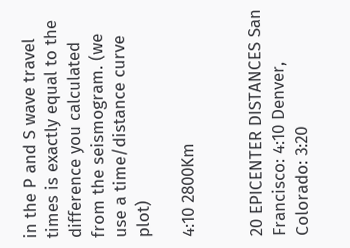in the P and S wave travel times is exactly equal to the difference you calculated from the seismogram. (we use a time/distance curve plot)

4:10 2800Km


20 EPICENTER DISTANCES San Francisco: 4:10 Denver, Colorado: 3:20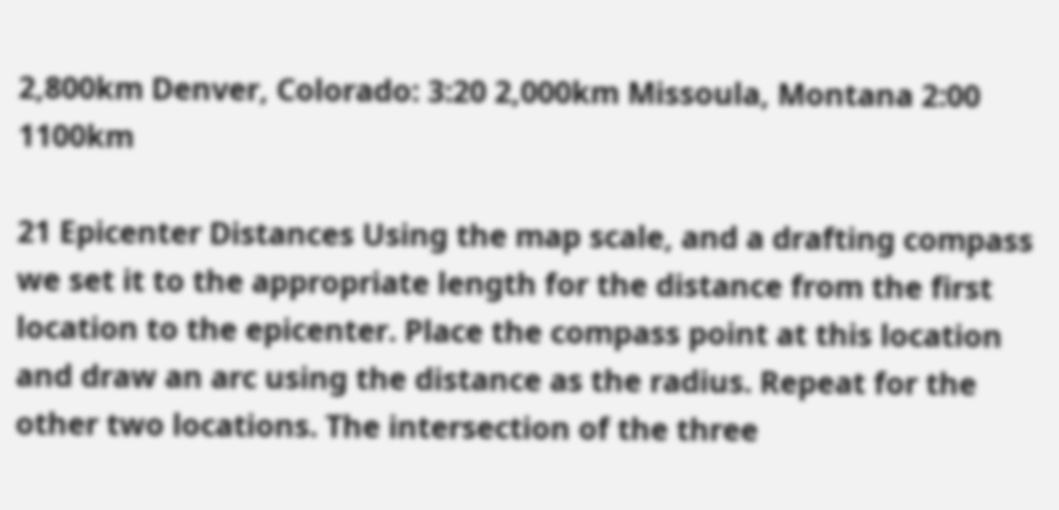2,800km Denver, Colorado: 3:20 2,000km Missoula, Montana 2:00 1100km

21 Epicenter Distances Using the map scale, and a drafting compass we set it to the appropriate length for the distance from the first location to the epicenter. Place the compass point at this location and draw an arc using the distance as the radius. Repeat for the other two locations. The intersection of the three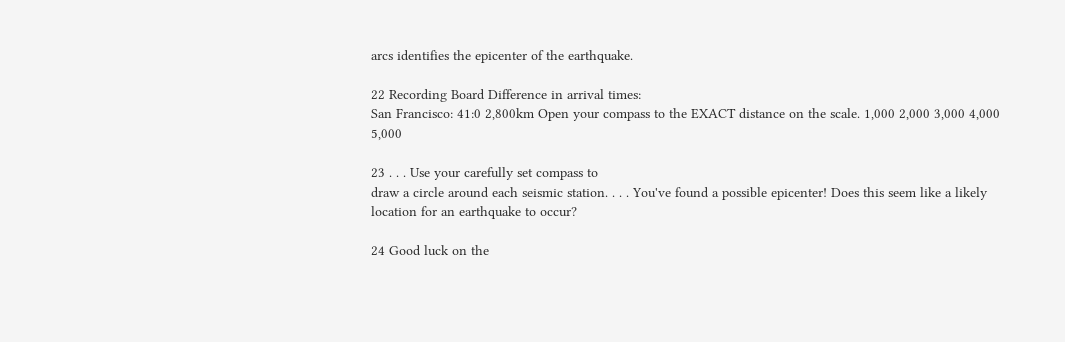arcs identifies the epicenter of the earthquake.

22 Recording Board Difference in arrival times:
San Francisco: 41:0 2,800km Open your compass to the EXACT distance on the scale. 1,000 2,000 3,000 4,000 5,000

23 . . . Use your carefully set compass to
draw a circle around each seismic station. . . . You've found a possible epicenter! Does this seem like a likely location for an earthquake to occur?

24 Good luck on the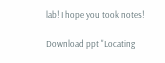lab! I hope you took notes!

Download ppt "Locating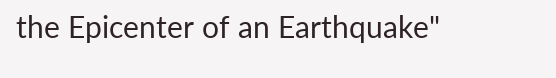the Epicenter of an Earthquake"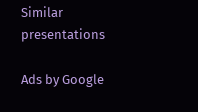Similar presentations

Ads by Google